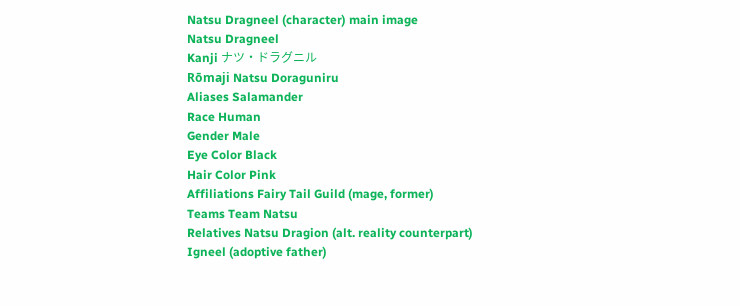Natsu Dragneel (character) main image
Natsu Dragneel
Kanji ナツ・ドラグニル
Rōmaji Natsu Doraguniru
Aliases Salamander
Race Human
Gender Male
Eye Color Black
Hair Color Pink
Affiliations Fairy Tail Guild (mage, former)
Teams Team Natsu
Relatives Natsu Dragion (alt. reality counterpart)
Igneel (adoptive father)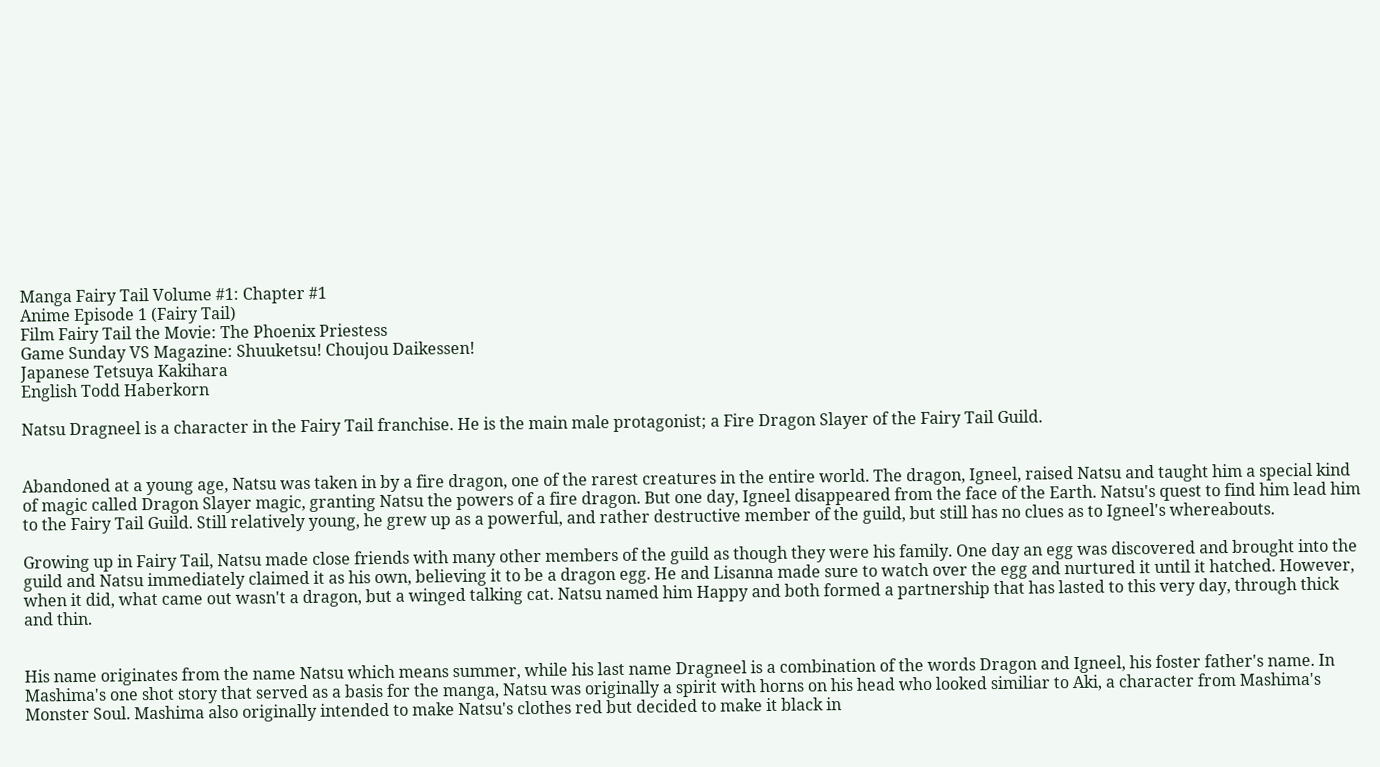Manga Fairy Tail Volume #1: Chapter #1
Anime Episode 1 (Fairy Tail)
Film Fairy Tail the Movie: The Phoenix Priestess
Game Sunday VS Magazine: Shuuketsu! Choujou Daikessen!
Japanese Tetsuya Kakihara
English Todd Haberkorn

Natsu Dragneel is a character in the Fairy Tail franchise. He is the main male protagonist; a Fire Dragon Slayer of the Fairy Tail Guild.


Abandoned at a young age, Natsu was taken in by a fire dragon, one of the rarest creatures in the entire world. The dragon, Igneel, raised Natsu and taught him a special kind of magic called Dragon Slayer magic, granting Natsu the powers of a fire dragon. But one day, Igneel disappeared from the face of the Earth. Natsu's quest to find him lead him to the Fairy Tail Guild. Still relatively young, he grew up as a powerful, and rather destructive member of the guild, but still has no clues as to Igneel's whereabouts.

Growing up in Fairy Tail, Natsu made close friends with many other members of the guild as though they were his family. One day an egg was discovered and brought into the guild and Natsu immediately claimed it as his own, believing it to be a dragon egg. He and Lisanna made sure to watch over the egg and nurtured it until it hatched. However, when it did, what came out wasn't a dragon, but a winged talking cat. Natsu named him Happy and both formed a partnership that has lasted to this very day, through thick and thin.


His name originates from the name Natsu which means summer, while his last name Dragneel is a combination of the words Dragon and Igneel, his foster father's name. In Mashima's one shot story that served as a basis for the manga, Natsu was originally a spirit with horns on his head who looked similiar to Aki, a character from Mashima's Monster Soul. Mashima also originally intended to make Natsu's clothes red but decided to make it black in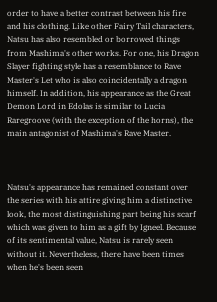order to have a better contrast between his fire and his clothing. Like other Fairy Tail characters, Natsu has also resembled or borrowed things from Mashima's other works. For one, his Dragon Slayer fighting style has a resemblance to Rave Master's Let who is also coincidentally a dragon himself. In addition, his appearance as the Great Demon Lord in Edolas is similar to Lucia Raregroove (with the exception of the horns), the main antagonist of Mashima's Rave Master.



Natsu's appearance has remained constant over the series with his attire giving him a distinctive look, the most distinguishing part being his scarf which was given to him as a gift by Igneel. Because of its sentimental value, Natsu is rarely seen without it. Nevertheless, there have been times when he's been seen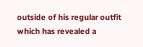outside of his regular outfit which has revealed a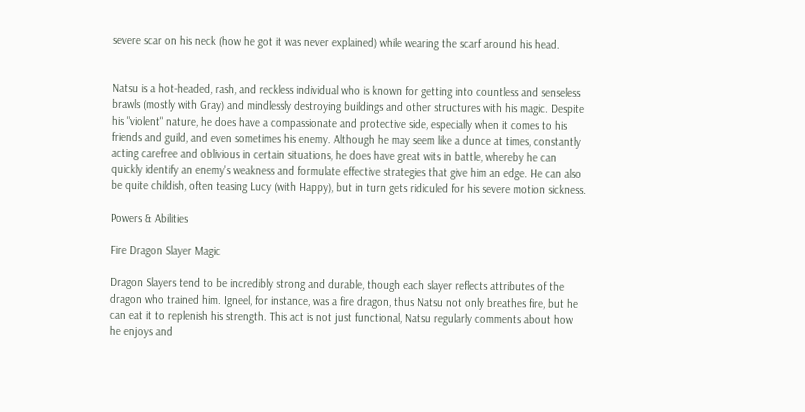severe scar on his neck (how he got it was never explained) while wearing the scarf around his head.


Natsu is a hot-headed, rash, and reckless individual who is known for getting into countless and senseless brawls (mostly with Gray) and mindlessly destroying buildings and other structures with his magic. Despite his "violent" nature, he does have a compassionate and protective side, especially when it comes to his friends and guild, and even sometimes his enemy. Although he may seem like a dunce at times, constantly acting carefree and oblivious in certain situations, he does have great wits in battle, whereby he can quickly identify an enemy's weakness and formulate effective strategies that give him an edge. He can also be quite childish, often teasing Lucy (with Happy), but in turn gets ridiculed for his severe motion sickness.

Powers & Abilities

Fire Dragon Slayer Magic

Dragon Slayers tend to be incredibly strong and durable, though each slayer reflects attributes of the dragon who trained him. Igneel, for instance, was a fire dragon, thus Natsu not only breathes fire, but he can eat it to replenish his strength. This act is not just functional, Natsu regularly comments about how he enjoys and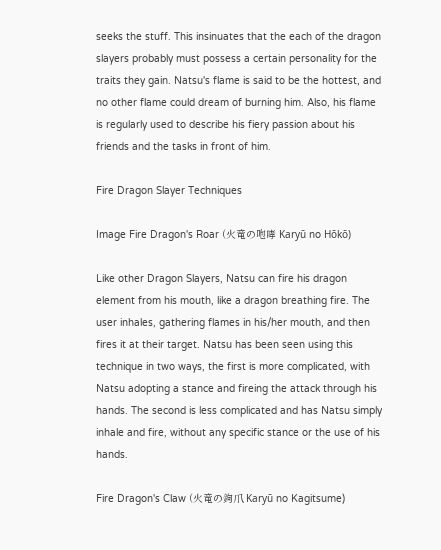seeks the stuff. This insinuates that the each of the dragon slayers probably must possess a certain personality for the traits they gain. Natsu's flame is said to be the hottest, and no other flame could dream of burning him. Also, his flame is regularly used to describe his fiery passion about his friends and the tasks in front of him.

Fire Dragon Slayer Techniques

Image Fire Dragon's Roar (火竜の咆哮 Karyū no Hōkō)

Like other Dragon Slayers, Natsu can fire his dragon element from his mouth, like a dragon breathing fire. The user inhales, gathering flames in his/her mouth, and then fires it at their target. Natsu has been seen using this technique in two ways, the first is more complicated, with Natsu adopting a stance and fireing the attack through his hands. The second is less complicated and has Natsu simply inhale and fire, without any specific stance or the use of his hands.

Fire Dragon's Claw (火竜の鉤爪 Karyū no Kagitsume)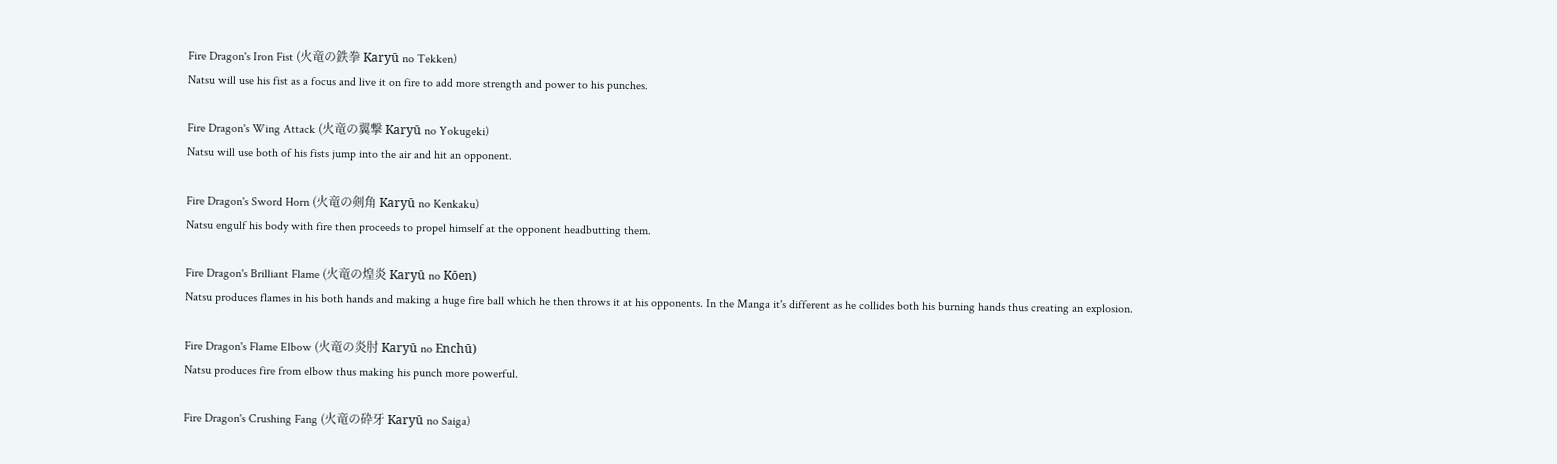Fire Dragon's Iron Fist (火竜の鉄拳 Karyū no Tekken)
Natsu will use his fist as a focus and live it on fire to add more strength and power to his punches.

Fire Dragon's Wing Attack (火竜の翼撃 Karyū no Yokugeki)
Natsu will use both of his fists jump into the air and hit an opponent.

Fire Dragon's Sword Horn (火竜の剣角 Karyū no Kenkaku)
Natsu engulf his body with fire then proceeds to propel himself at the opponent headbutting them.

Fire Dragon's Brilliant Flame (火竜の煌炎 Karyū no Kōen)
Natsu produces flames in his both hands and making a huge fire ball which he then throws it at his opponents. In the Manga it's different as he collides both his burning hands thus creating an explosion.

Fire Dragon's Flame Elbow (火竜の炎肘 Karyū no Enchū)
Natsu produces fire from elbow thus making his punch more powerful.

Fire Dragon's Crushing Fang (火竜の砕牙 Karyū no Saiga)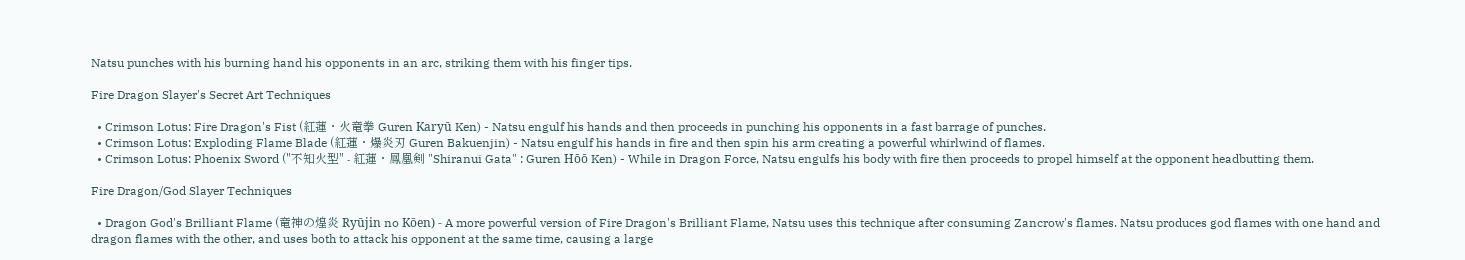Natsu punches with his burning hand his opponents in an arc, striking them with his finger tips.

Fire Dragon Slayer's Secret Art Techniques

  • Crimson Lotus: Fire Dragon's Fist (紅蓮・火竜拳 Guren Karyū Ken) - Natsu engulf his hands and then proceeds in punching his opponents in a fast barrage of punches.
  • Crimson Lotus: Exploding Flame Blade (紅蓮・爆炎刃 Guren Bakuenjin) - Natsu engulf his hands in fire and then spin his arm creating a powerful whirlwind of flames.
  • Crimson Lotus: Phoenix Sword ("不知火型" - 紅蓮・鳳凰剣 "Shiranui Gata" : Guren Hōō Ken) - While in Dragon Force, Natsu engulfs his body with fire then proceeds to propel himself at the opponent headbutting them.

Fire Dragon/God Slayer Techniques

  • Dragon God's Brilliant Flame (竜神の煌炎 Ryūjin no Kōen) - A more powerful version of Fire Dragon's Brilliant Flame, Natsu uses this technique after consuming Zancrow's flames. Natsu produces god flames with one hand and dragon flames with the other, and uses both to attack his opponent at the same time, causing a large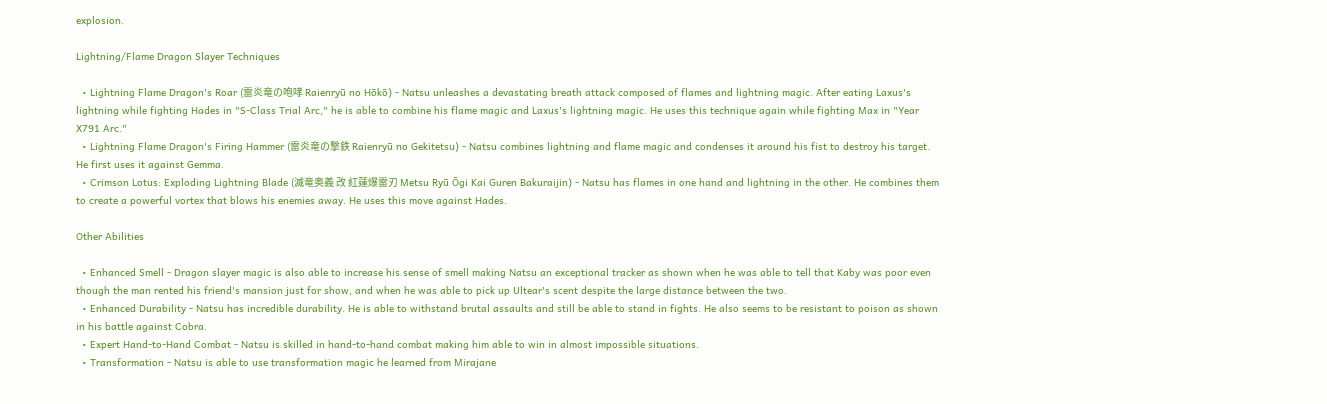explosion.

Lightning/Flame Dragon Slayer Techniques

  • Lightning Flame Dragon's Roar (雷炎竜の咆哮 Raienryū no Hōkō) - Natsu unleashes a devastating breath attack composed of flames and lightning magic. After eating Laxus's lightning while fighting Hades in "S-Class Trial Arc," he is able to combine his flame magic and Laxus's lightning magic. He uses this technique again while fighting Max in "Year X791 Arc."
  • Lightning Flame Dragon's Firing Hammer (雷炎竜の撃鉄 Raienryū no Gekitetsu) - Natsu combines lightning and flame magic and condenses it around his fist to destroy his target. He first uses it against Gemma.
  • Crimson Lotus: Exploding Lightning Blade (滅竜奥義 改 紅蓮爆雷刃 Metsu Ryū Ōgi Kai Guren Bakuraijin) - Natsu has flames in one hand and lightning in the other. He combines them to create a powerful vortex that blows his enemies away. He uses this move against Hades.

Other Abilities

  • Enhanced Smell - Dragon slayer magic is also able to increase his sense of smell making Natsu an exceptional tracker as shown when he was able to tell that Kaby was poor even though the man rented his friend's mansion just for show, and when he was able to pick up Ultear's scent despite the large distance between the two.
  • Enhanced Durability - Natsu has incredible durability. He is able to withstand brutal assaults and still be able to stand in fights. He also seems to be resistant to poison as shown in his battle against Cobra.
  • Expert Hand-to-Hand Combat - Natsu is skilled in hand-to-hand combat making him able to win in almost impossible situations.
  • Transformation - Natsu is able to use transformation magic he learned from Mirajane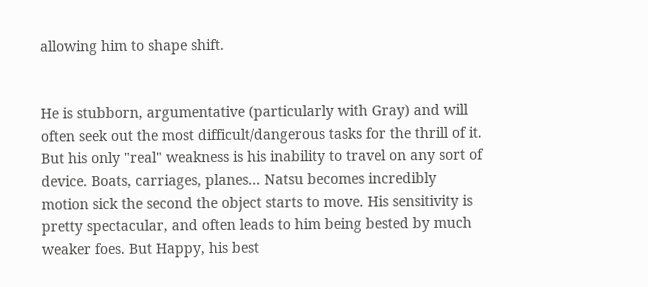allowing him to shape shift.


He is stubborn, argumentative (particularly with Gray) and will often seek out the most difficult/dangerous tasks for the thrill of it. But his only "real" weakness is his inability to travel on any sort of device. Boats, carriages, planes... Natsu becomes incredibly motion sick the second the object starts to move. His sensitivity is pretty spectacular, and often leads to him being bested by much weaker foes. But Happy, his best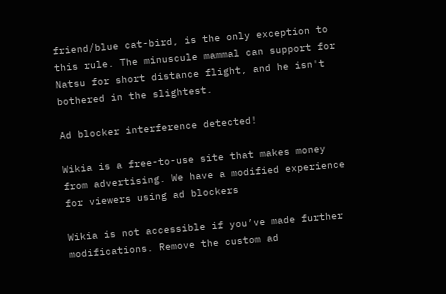friend/blue cat-bird, is the only exception to this rule. The minuscule mammal can support for Natsu for short distance flight, and he isn't bothered in the slightest.

Ad blocker interference detected!

Wikia is a free-to-use site that makes money from advertising. We have a modified experience for viewers using ad blockers

Wikia is not accessible if you’ve made further modifications. Remove the custom ad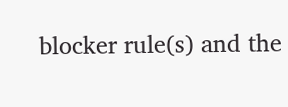blocker rule(s) and the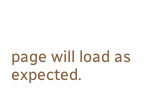page will load as expected.